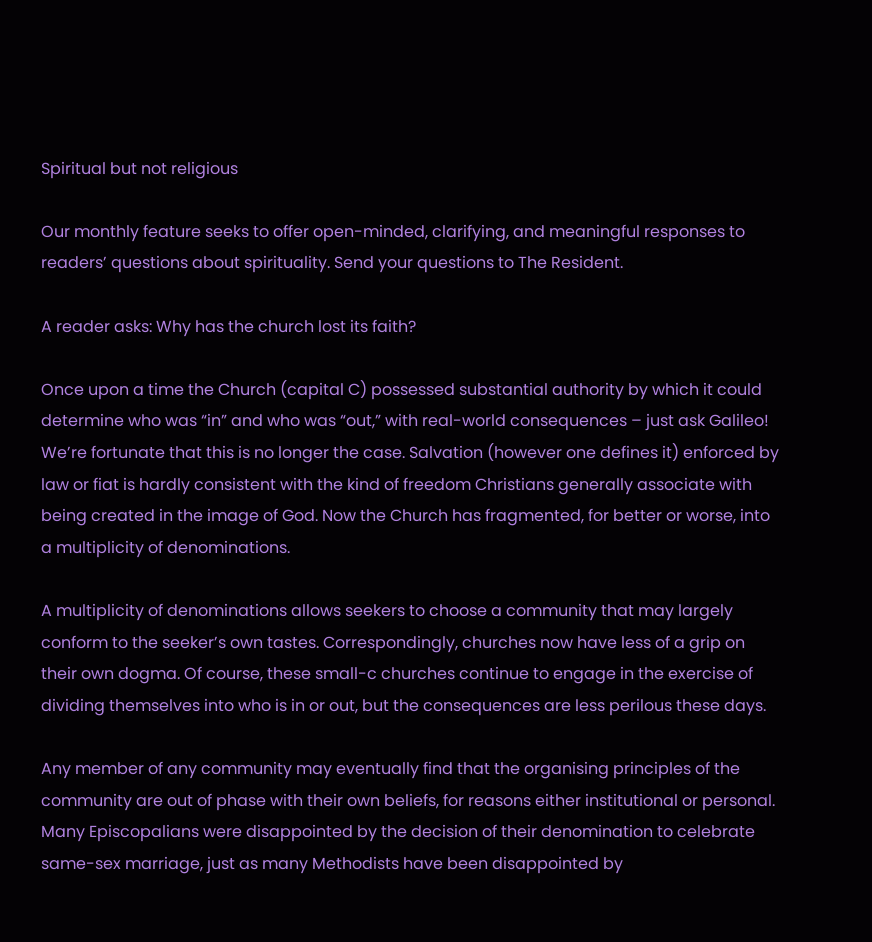Spiritual but not religious

Our monthly feature seeks to offer open-minded, clarifying, and meaningful responses to readers’ questions about spirituality. Send your questions to The Resident.

A reader asks: Why has the church lost its faith?

Once upon a time the Church (capital C) possessed substantial authority by which it could determine who was “in” and who was “out,” with real-world consequences – just ask Galileo! We’re fortunate that this is no longer the case. Salvation (however one defines it) enforced by law or fiat is hardly consistent with the kind of freedom Christians generally associate with being created in the image of God. Now the Church has fragmented, for better or worse, into a multiplicity of denominations.

A multiplicity of denominations allows seekers to choose a community that may largely conform to the seeker’s own tastes. Correspondingly, churches now have less of a grip on their own dogma. Of course, these small-c churches continue to engage in the exercise of dividing themselves into who is in or out, but the consequences are less perilous these days.

Any member of any community may eventually find that the organising principles of the community are out of phase with their own beliefs, for reasons either institutional or personal. Many Episcopalians were disappointed by the decision of their denomination to celebrate same-sex marriage, just as many Methodists have been disappointed by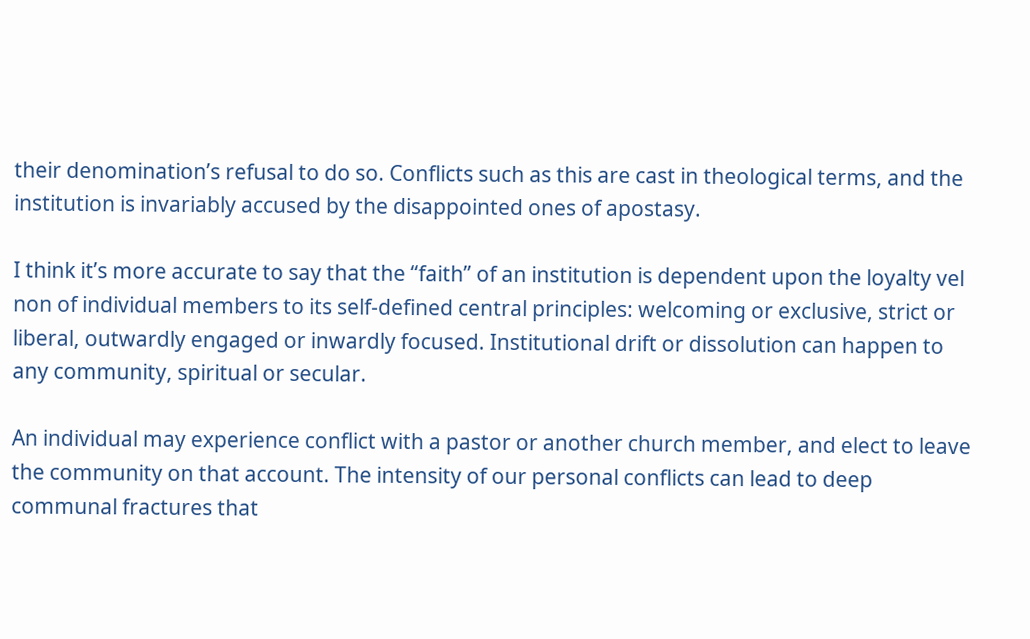their denomination’s refusal to do so. Conflicts such as this are cast in theological terms, and the institution is invariably accused by the disappointed ones of apostasy.

I think it’s more accurate to say that the “faith” of an institution is dependent upon the loyalty vel non of individual members to its self-defined central principles: welcoming or exclusive, strict or liberal, outwardly engaged or inwardly focused. Institutional drift or dissolution can happen to any community, spiritual or secular.

An individual may experience conflict with a pastor or another church member, and elect to leave the community on that account. The intensity of our personal conflicts can lead to deep communal fractures that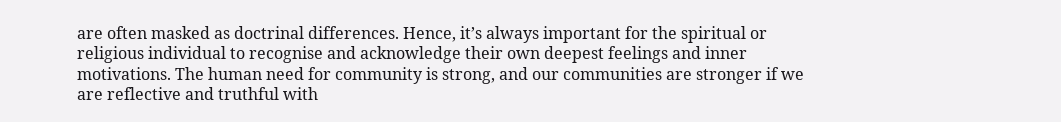are often masked as doctrinal differences. Hence, it’s always important for the spiritual or religious individual to recognise and acknowledge their own deepest feelings and inner motivations. The human need for community is strong, and our communities are stronger if we are reflective and truthful with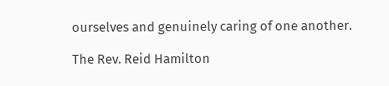ourselves and genuinely caring of one another.

The Rev. Reid Hamilton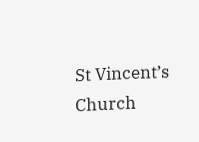St Vincent’s Church